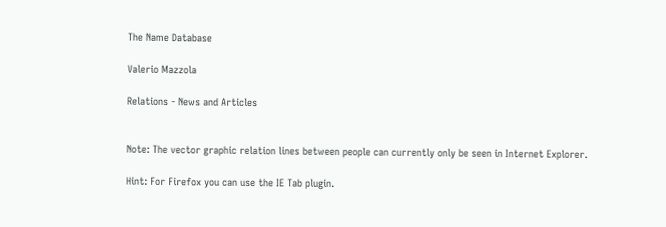The Name Database

Valerio Mazzola

Relations - News and Articles


Note: The vector graphic relation lines between people can currently only be seen in Internet Explorer.

Hint: For Firefox you can use the IE Tab plugin.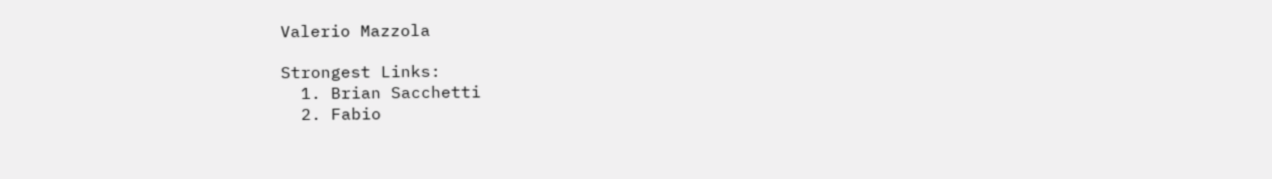Valerio Mazzola

Strongest Links:
  1. Brian Sacchetti
  2. Fabio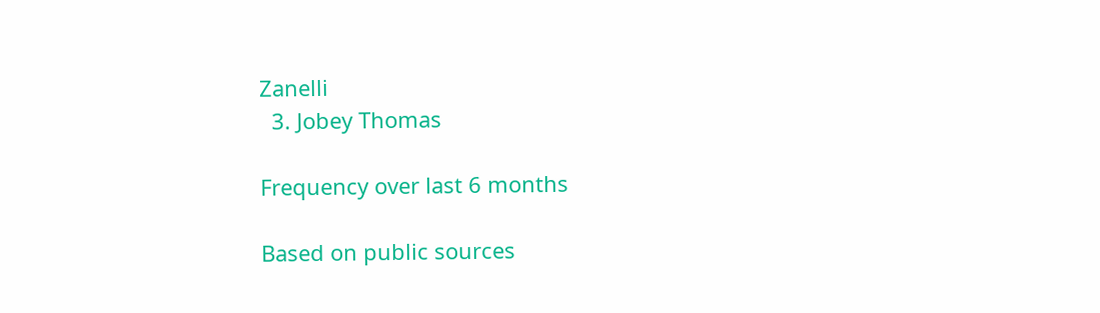Zanelli
  3. Jobey Thomas

Frequency over last 6 months

Based on public sources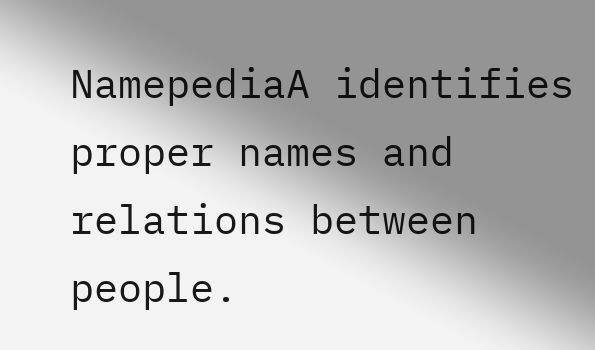NamepediaA identifies proper names and relations between people.